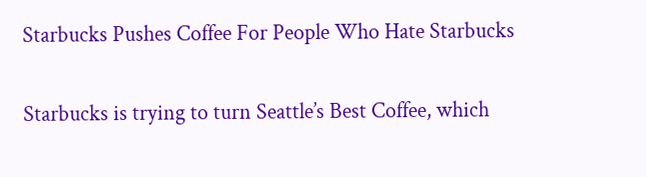Starbucks Pushes Coffee For People Who Hate Starbucks


Starbucks is trying to turn Seattle’s Best Coffee, which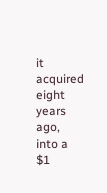it acquired eight years ago, into a $1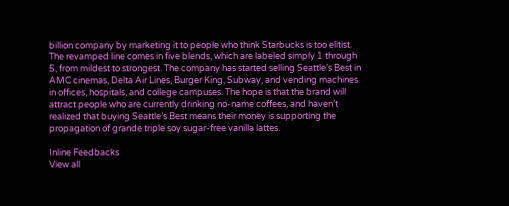billion company by marketing it to people who think Starbucks is too elitist. The revamped line comes in five blends, which are labeled simply 1 through 5, from mildest to strongest. The company has started selling Seattle’s Best in AMC cinemas, Delta Air Lines, Burger King, Subway, and vending machines in offices, hospitals, and college campuses. The hope is that the brand will attract people who are currently drinking no-name coffees, and haven’t realized that buying Seattle’s Best means their money is supporting the propagation of grande triple soy sugar-free vanilla lattes.

Inline Feedbacks
View all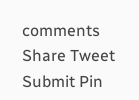comments
Share Tweet Submit Pin